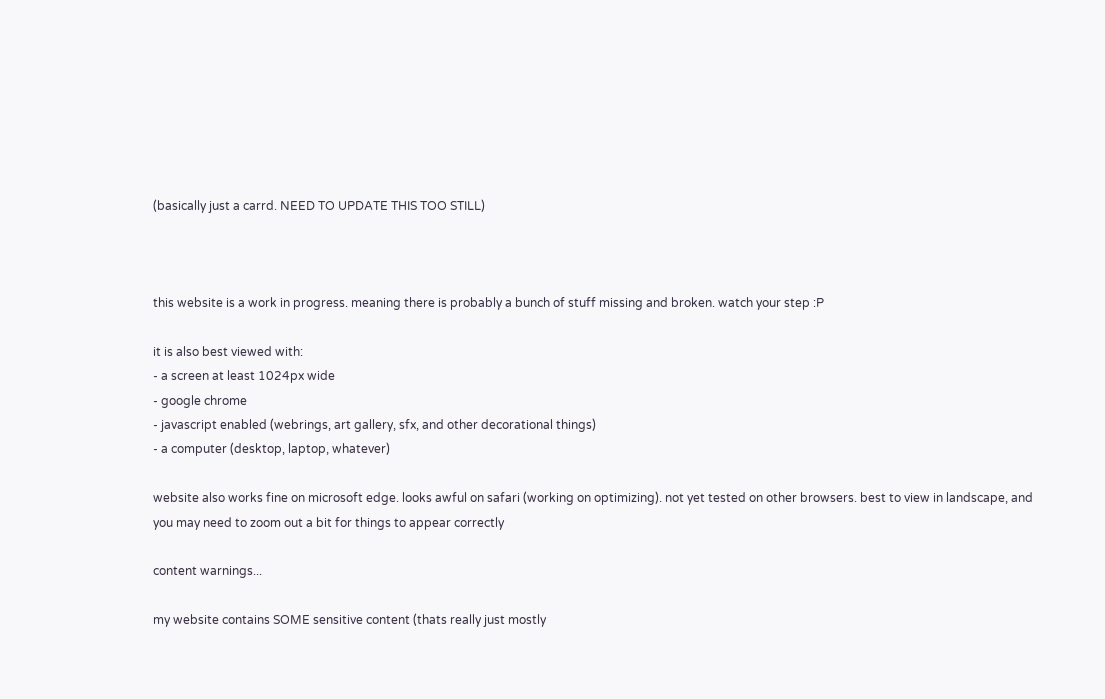(basically just a carrd. NEED TO UPDATE THIS TOO STILL)



this website is a work in progress. meaning there is probably a bunch of stuff missing and broken. watch your step :P

it is also best viewed with:
- a screen at least 1024px wide
- google chrome
- javascript enabled (webrings, art gallery, sfx, and other decorational things)
- a computer (desktop, laptop, whatever)

website also works fine on microsoft edge. looks awful on safari (working on optimizing). not yet tested on other browsers. best to view in landscape, and you may need to zoom out a bit for things to appear correctly

content warnings...

my website contains SOME sensitive content (thats really just mostly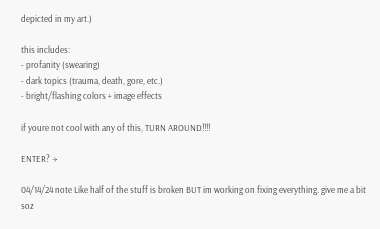depicted in my art.)

this includes:
- profanity (swearing)
- dark topics (trauma, death, gore, etc.)
- bright/flashing colors + image effects

if youre not cool with any of this, TURN AROUND!!!!

ENTER? →

04/14/24 note Like half of the stuff is broken BUT im working on fixing everything. give me a bit soz